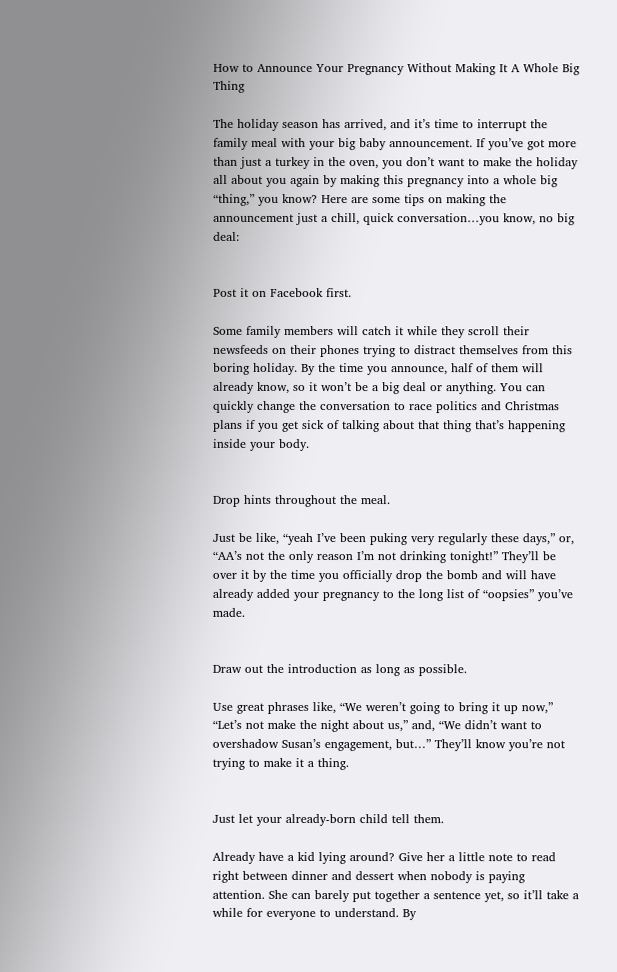How to Announce Your Pregnancy Without Making It A Whole Big Thing

The holiday season has arrived, and it’s time to interrupt the family meal with your big baby announcement. If you’ve got more than just a turkey in the oven, you don’t want to make the holiday all about you again by making this pregnancy into a whole big “thing,” you know? Here are some tips on making the announcement just a chill, quick conversation…you know, no big deal:


Post it on Facebook first.

Some family members will catch it while they scroll their newsfeeds on their phones trying to distract themselves from this boring holiday. By the time you announce, half of them will already know, so it won’t be a big deal or anything. You can quickly change the conversation to race politics and Christmas plans if you get sick of talking about that thing that’s happening inside your body.


Drop hints throughout the meal.

Just be like, “yeah I’ve been puking very regularly these days,” or, “AA’s not the only reason I’m not drinking tonight!” They’ll be over it by the time you officially drop the bomb and will have already added your pregnancy to the long list of “oopsies” you’ve made.


Draw out the introduction as long as possible.

Use great phrases like, “We weren’t going to bring it up now,” “Let’s not make the night about us,” and, “We didn’t want to overshadow Susan’s engagement, but…” They’ll know you’re not trying to make it a thing.


Just let your already-born child tell them.

Already have a kid lying around? Give her a little note to read right between dinner and dessert when nobody is paying attention. She can barely put together a sentence yet, so it’ll take a while for everyone to understand. By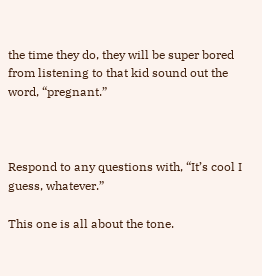the time they do, they will be super bored from listening to that kid sound out the word, “pregnant.”



Respond to any questions with, “It’s cool I guess, whatever.”

This one is all about the tone.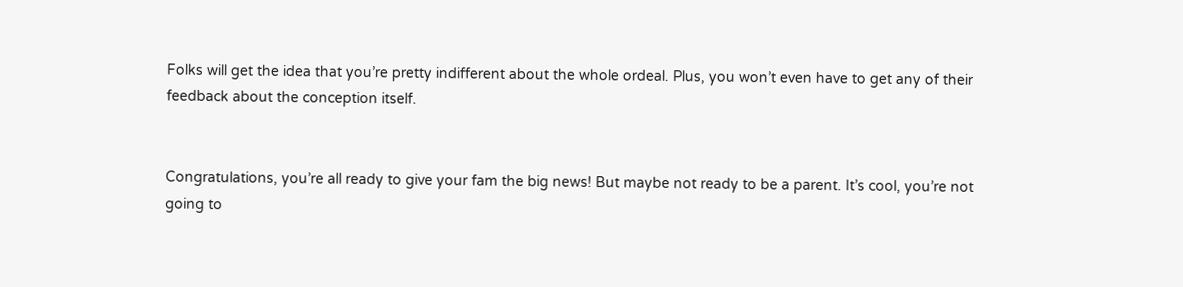Folks will get the idea that you’re pretty indifferent about the whole ordeal. Plus, you won’t even have to get any of their feedback about the conception itself.


Congratulations, you’re all ready to give your fam the big news! But maybe not ready to be a parent. It’s cool, you’re not going to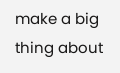make a big thing about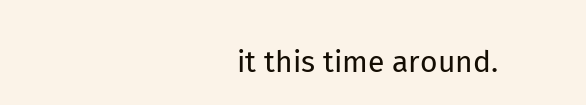it this time around.